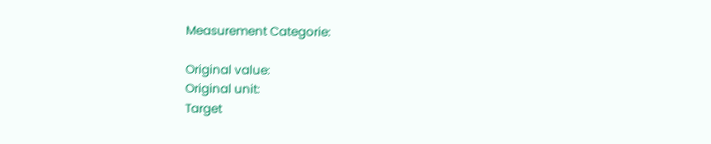Measurement Categorie:

Original value:
Original unit:
Target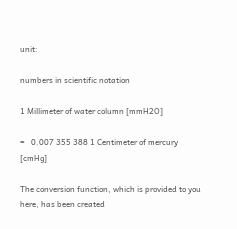unit:

numbers in scientific notation

1 Millimeter of water column [mmH2O]

=   0.007 355 388 1 Centimeter of mercury [cmHg]

The conversion function, which is provided to you here, has been created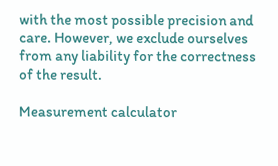with the most possible precision and care. However, we exclude ourselves from any liability for the correctness of the result.

Measurement calculator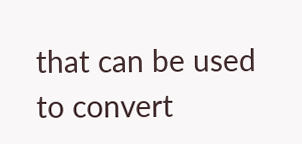that can be used to convert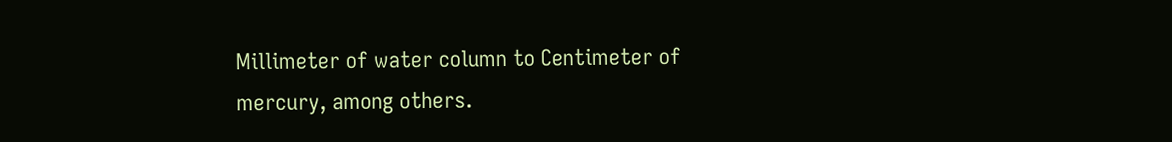Millimeter of water column to Centimeter of mercury, among others.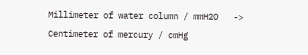Millimeter of water column / mmH2O   ->   Centimeter of mercury / cmHg